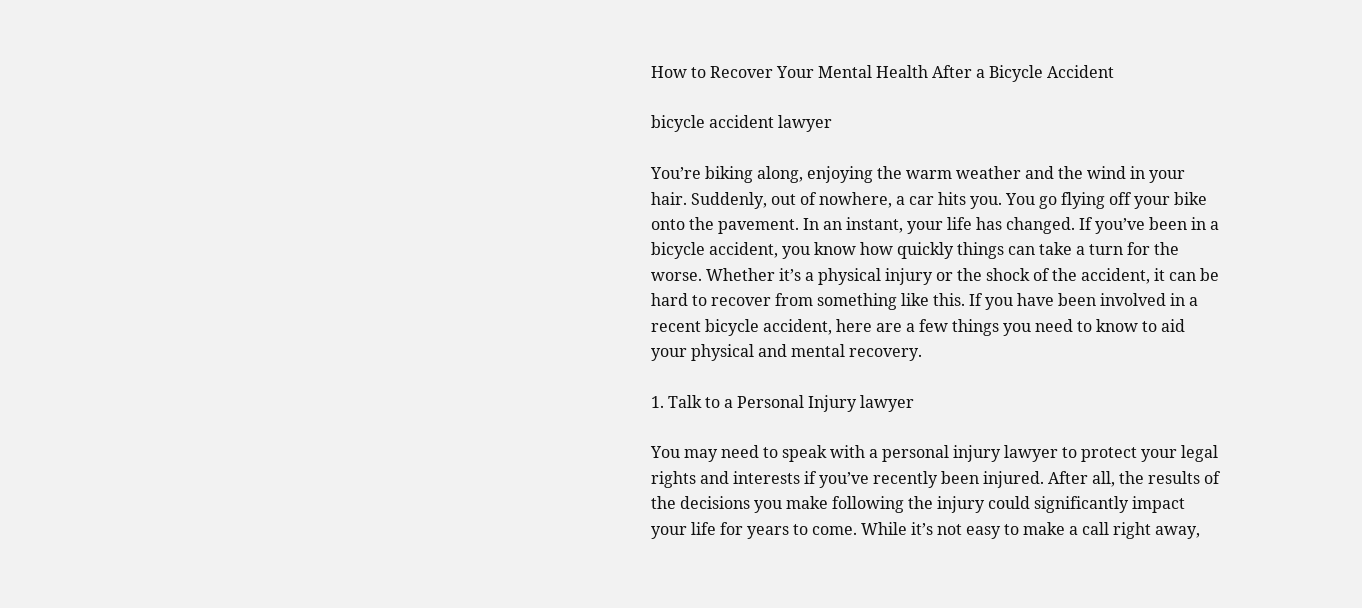How to Recover Your Mental Health After a Bicycle Accident

bicycle accident lawyer

You’re biking along, enjoying the warm weather and the wind in your hair. Suddenly, out of nowhere, a car hits you. You go flying off your bike onto the pavement. In an instant, your life has changed. If you’ve been in a bicycle accident, you know how quickly things can take a turn for the worse. Whether it’s a physical injury or the shock of the accident, it can be hard to recover from something like this. If you have been involved in a recent bicycle accident, here are a few things you need to know to aid your physical and mental recovery.

1. Talk to a Personal Injury lawyer

You may need to speak with a personal injury lawyer to protect your legal rights and interests if you’ve recently been injured. After all, the results of the decisions you make following the injury could significantly impact your life for years to come. While it’s not easy to make a call right away,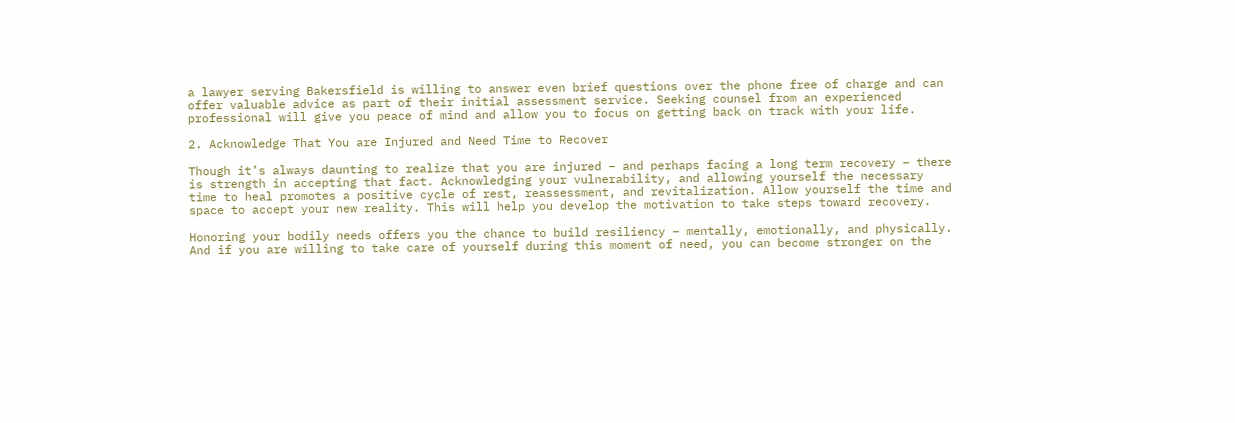a lawyer serving Bakersfield is willing to answer even brief questions over the phone free of charge and can offer valuable advice as part of their initial assessment service. Seeking counsel from an experienced professional will give you peace of mind and allow you to focus on getting back on track with your life.

2. Acknowledge That You are Injured and Need Time to Recover

Though it’s always daunting to realize that you are injured – and perhaps facing a long term recovery – there is strength in accepting that fact. Acknowledging your vulnerability, and allowing yourself the necessary time to heal promotes a positive cycle of rest, reassessment, and revitalization. Allow yourself the time and space to accept your new reality. This will help you develop the motivation to take steps toward recovery.

Honoring your bodily needs offers you the chance to build resiliency – mentally, emotionally, and physically. And if you are willing to take care of yourself during this moment of need, you can become stronger on the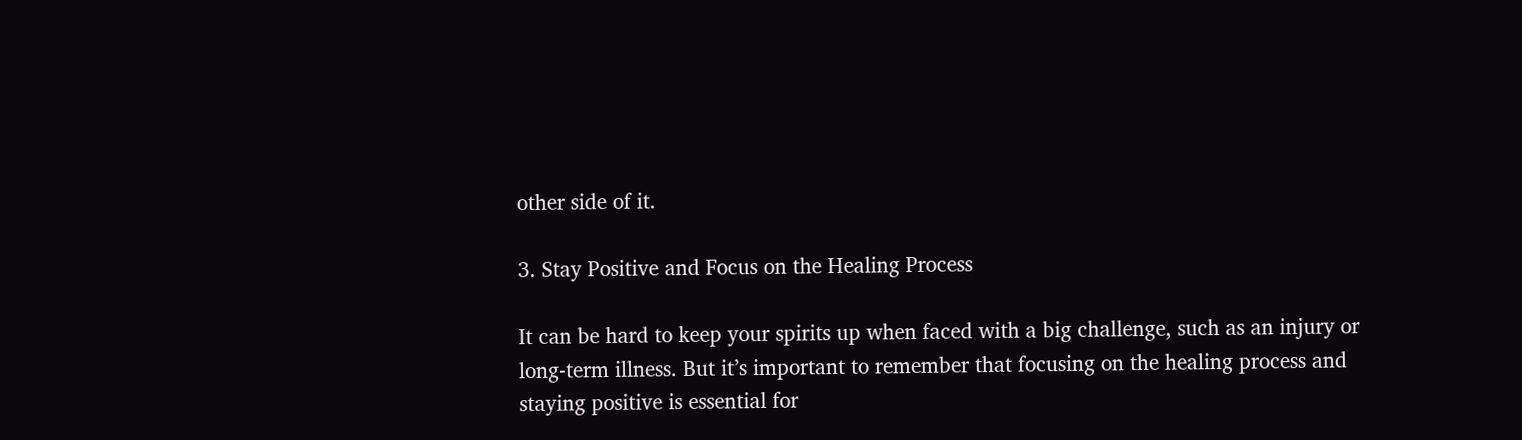other side of it.

3. Stay Positive and Focus on the Healing Process

It can be hard to keep your spirits up when faced with a big challenge, such as an injury or long-term illness. But it’s important to remember that focusing on the healing process and staying positive is essential for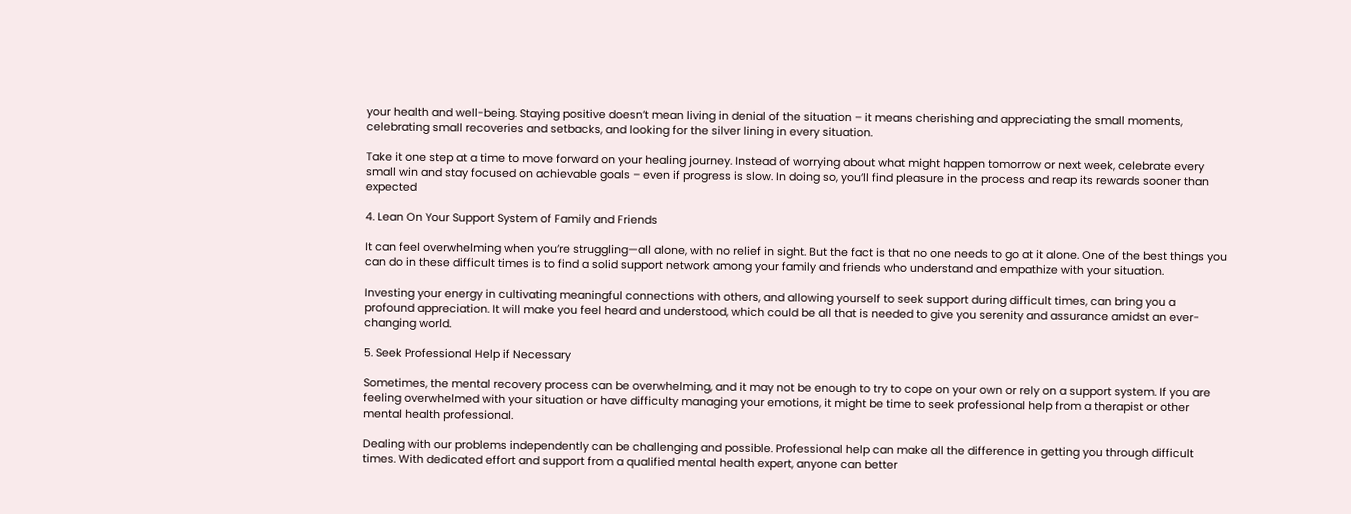your health and well-being. Staying positive doesn’t mean living in denial of the situation – it means cherishing and appreciating the small moments, celebrating small recoveries and setbacks, and looking for the silver lining in every situation.

Take it one step at a time to move forward on your healing journey. Instead of worrying about what might happen tomorrow or next week, celebrate every small win and stay focused on achievable goals – even if progress is slow. In doing so, you’ll find pleasure in the process and reap its rewards sooner than expected

4. Lean On Your Support System of Family and Friends

It can feel overwhelming when you’re struggling—all alone, with no relief in sight. But the fact is that no one needs to go at it alone. One of the best things you can do in these difficult times is to find a solid support network among your family and friends who understand and empathize with your situation.

Investing your energy in cultivating meaningful connections with others, and allowing yourself to seek support during difficult times, can bring you a profound appreciation. It will make you feel heard and understood, which could be all that is needed to give you serenity and assurance amidst an ever-changing world.

5. Seek Professional Help if Necessary

Sometimes, the mental recovery process can be overwhelming, and it may not be enough to try to cope on your own or rely on a support system. If you are feeling overwhelmed with your situation or have difficulty managing your emotions, it might be time to seek professional help from a therapist or other mental health professional.

Dealing with our problems independently can be challenging and possible. Professional help can make all the difference in getting you through difficult times. With dedicated effort and support from a qualified mental health expert, anyone can better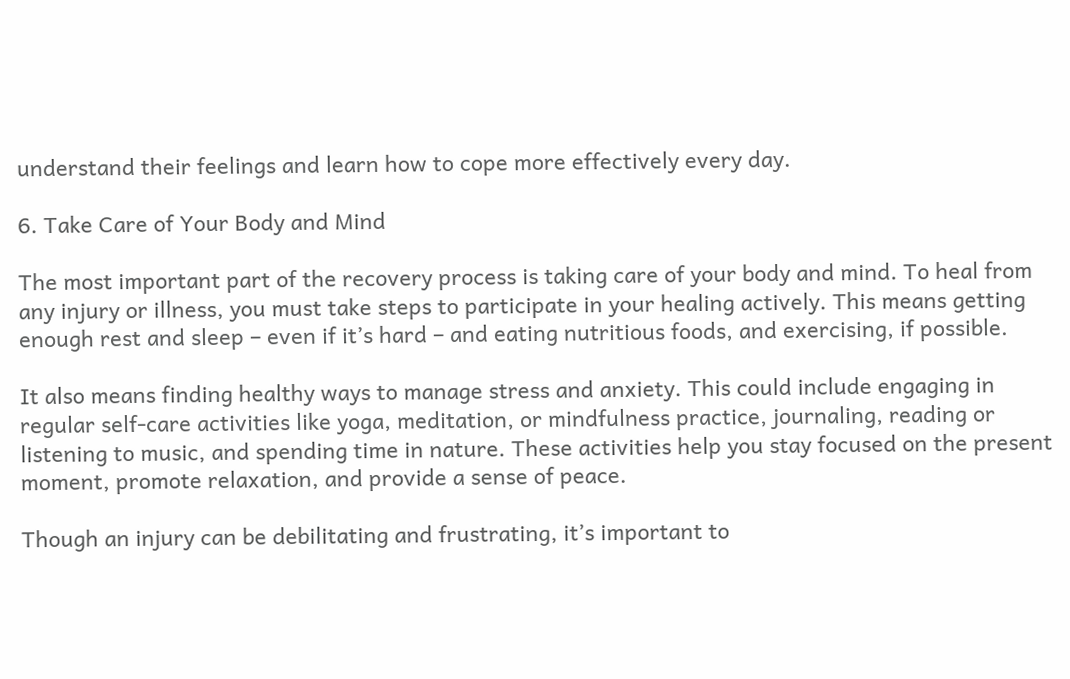understand their feelings and learn how to cope more effectively every day.

6. Take Care of Your Body and Mind

The most important part of the recovery process is taking care of your body and mind. To heal from any injury or illness, you must take steps to participate in your healing actively. This means getting enough rest and sleep – even if it’s hard – and eating nutritious foods, and exercising, if possible.

It also means finding healthy ways to manage stress and anxiety. This could include engaging in regular self-care activities like yoga, meditation, or mindfulness practice, journaling, reading or listening to music, and spending time in nature. These activities help you stay focused on the present moment, promote relaxation, and provide a sense of peace.

Though an injury can be debilitating and frustrating, it’s important to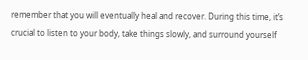remember that you will eventually heal and recover. During this time, it’s crucial to listen to your body, take things slowly, and surround yourself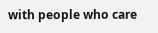with people who care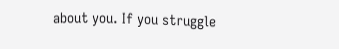about you. If you struggle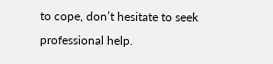to cope, don’t hesitate to seek professional help.